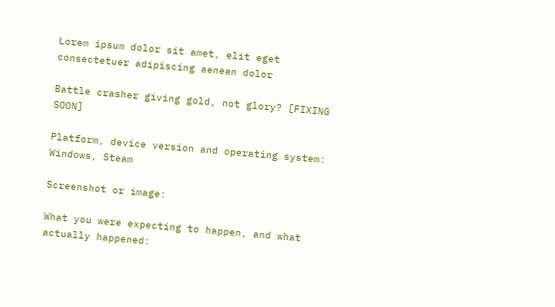Lorem ipsum dolor sit amet, elit eget consectetuer adipiscing aenean dolor

Battle crasher giving gold, not glory? [FIXING SOON]

Platform, device version and operating system:
Windows, Steam

Screenshot or image:

What you were expecting to happen, and what actually happened: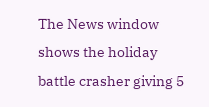The News window shows the holiday battle crasher giving 5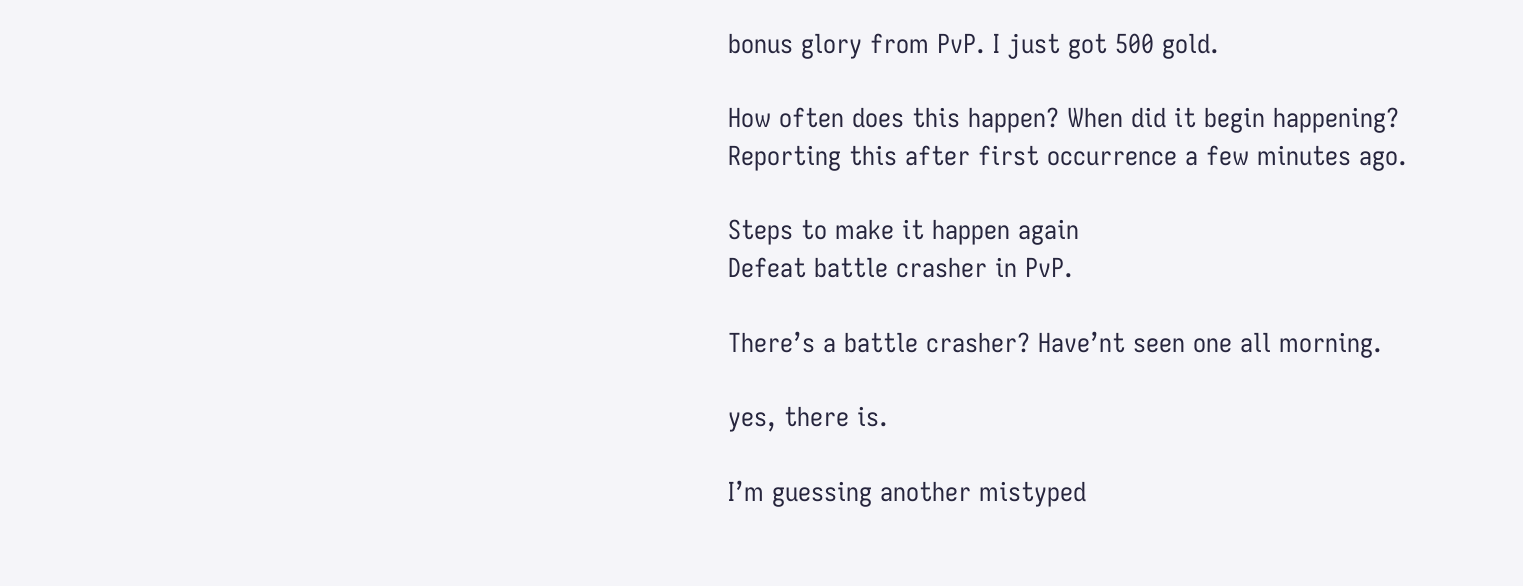bonus glory from PvP. I just got 500 gold.

How often does this happen? When did it begin happening?
Reporting this after first occurrence a few minutes ago.

Steps to make it happen again
Defeat battle crasher in PvP.

There’s a battle crasher? Have’nt seen one all morning.

yes, there is.

I’m guessing another mistyped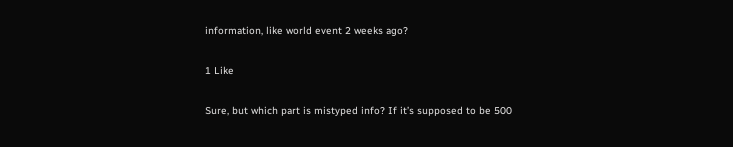information, like world event 2 weeks ago?

1 Like

Sure, but which part is mistyped info? If it’s supposed to be 500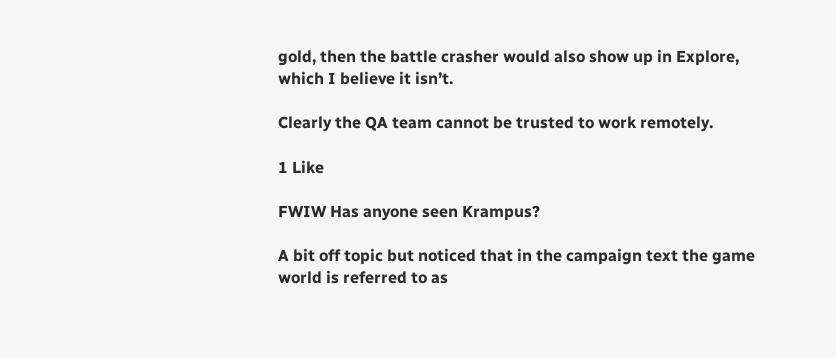gold, then the battle crasher would also show up in Explore, which I believe it isn’t.

Clearly the QA team cannot be trusted to work remotely.

1 Like

FWIW Has anyone seen Krampus?

A bit off topic but noticed that in the campaign text the game world is referred to as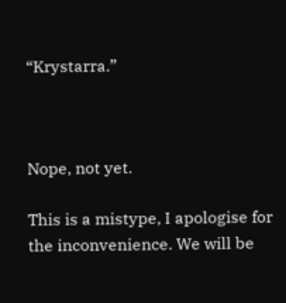“Krystarra.”



Nope, not yet.

This is a mistype, I apologise for the inconvenience. We will be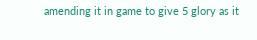amending it in game to give 5 glory as it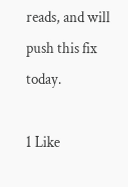reads, and will push this fix today.

1 Like